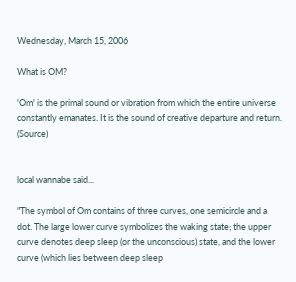Wednesday, March 15, 2006

What is OM?

'Om' is the primal sound or vibration from which the entire universe constantly emanates. It is the sound of creative departure and return. (Source)


local wannabe said...

"The symbol of Om contains of three curves, one semicircle and a dot. The large lower curve symbolizes the waking state; the upper curve denotes deep sleep (or the unconscious) state, and the lower curve (which lies between deep sleep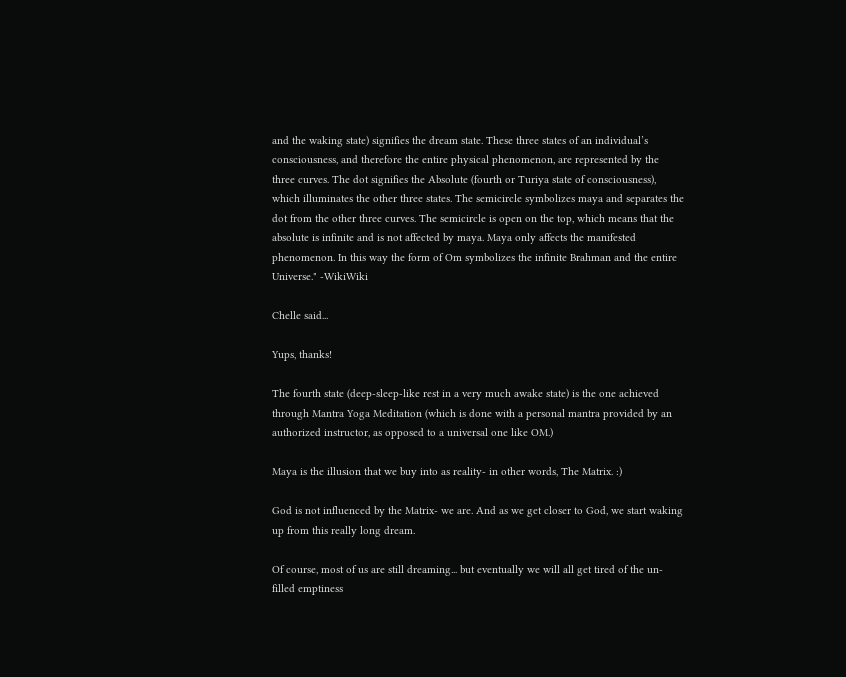and the waking state) signifies the dream state. These three states of an individual’s consciousness, and therefore the entire physical phenomenon, are represented by the three curves. The dot signifies the Absolute (fourth or Turiya state of consciousness), which illuminates the other three states. The semicircle symbolizes maya and separates the dot from the other three curves. The semicircle is open on the top, which means that the absolute is infinite and is not affected by maya. Maya only affects the manifested phenomenon. In this way the form of Om symbolizes the infinite Brahman and the entire Universe." -WikiWiki

Chelle said...

Yups, thanks!

The fourth state (deep-sleep-like rest in a very much awake state) is the one achieved through Mantra Yoga Meditation (which is done with a personal mantra provided by an authorized instructor, as opposed to a universal one like OM.)

Maya is the illusion that we buy into as reality- in other words, The Matrix. :)

God is not influenced by the Matrix- we are. And as we get closer to God, we start waking up from this really long dream.

Of course, most of us are still dreaming... but eventually we will all get tired of the un-filled emptiness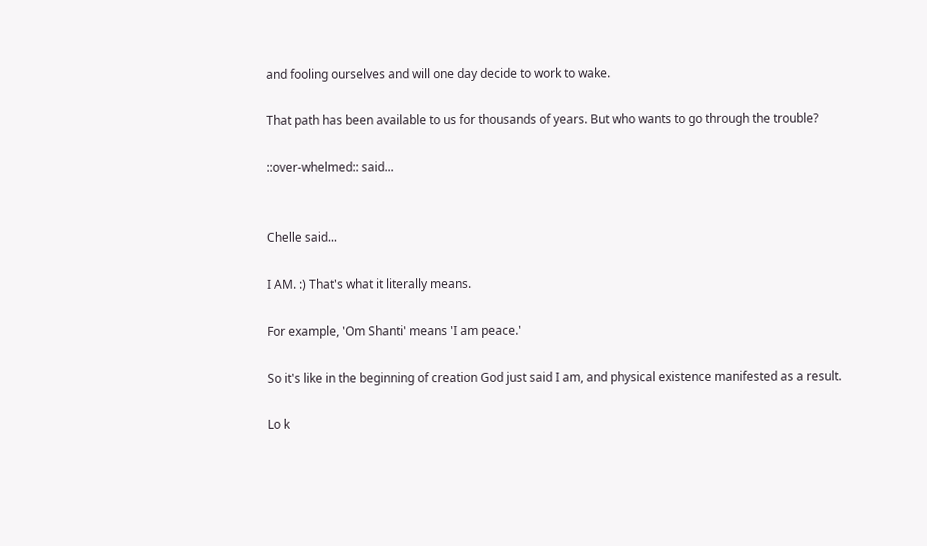and fooling ourselves and will one day decide to work to wake.

That path has been available to us for thousands of years. But who wants to go through the trouble?

::over-whelmed:: said...


Chelle said...

I AM. :) That's what it literally means.

For example, 'Om Shanti' means 'I am peace.'

So it's like in the beginning of creation God just said I am, and physical existence manifested as a result.

Lo k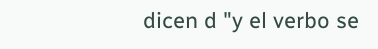dicen d "y el verbo se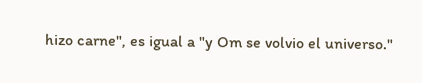hizo carne", es igual a "y Om se volvio el universo."